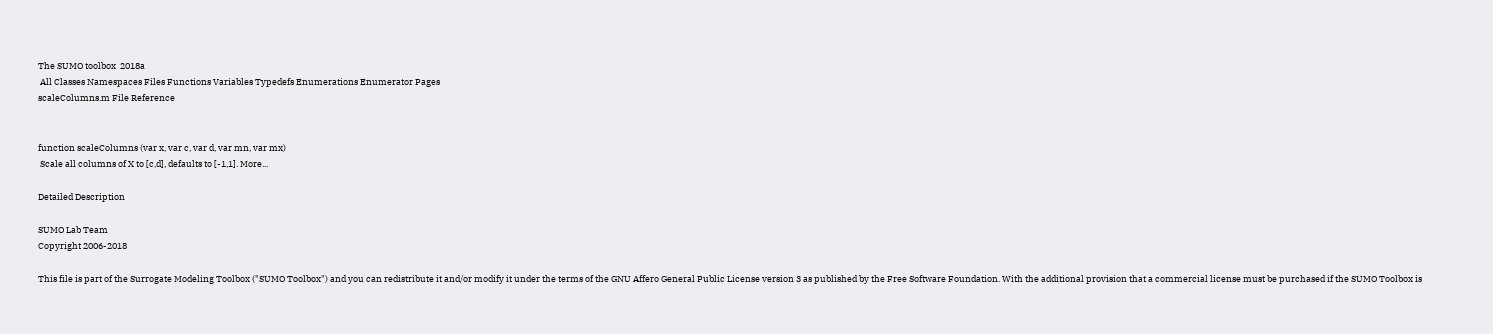The SUMO toolbox  2018a
 All Classes Namespaces Files Functions Variables Typedefs Enumerations Enumerator Pages
scaleColumns.m File Reference


function scaleColumns (var x, var c, var d, var mn, var mx)
 Scale all columns of X to [c,d], defaults to [-1,1]. More...

Detailed Description

SUMO Lab Team
Copyright 2006-2018

This file is part of the Surrogate Modeling Toolbox ("SUMO Toolbox") and you can redistribute it and/or modify it under the terms of the GNU Affero General Public License version 3 as published by the Free Software Foundation. With the additional provision that a commercial license must be purchased if the SUMO Toolbox is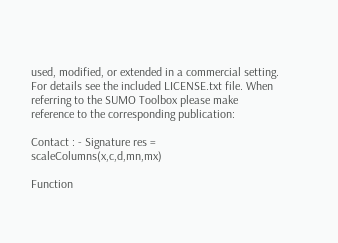used, modified, or extended in a commercial setting. For details see the included LICENSE.txt file. When referring to the SUMO Toolbox please make reference to the corresponding publication:

Contact : - Signature res = scaleColumns(x,c,d,mn,mx)

Function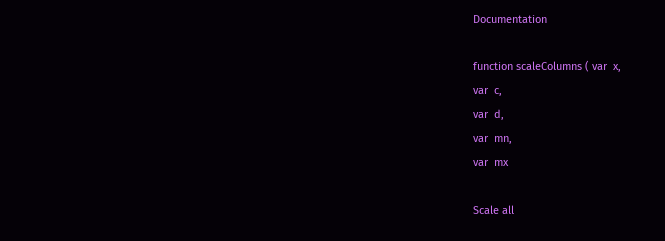Documentation

function scaleColumns ( var  x,
var  c,
var  d,
var  mn,
var  mx

Scale all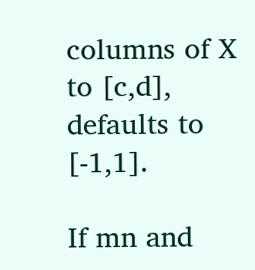columns of X to [c,d], defaults to [-1,1].

If mn and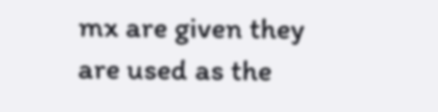mx are given they are used as the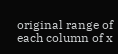original range of each column of x